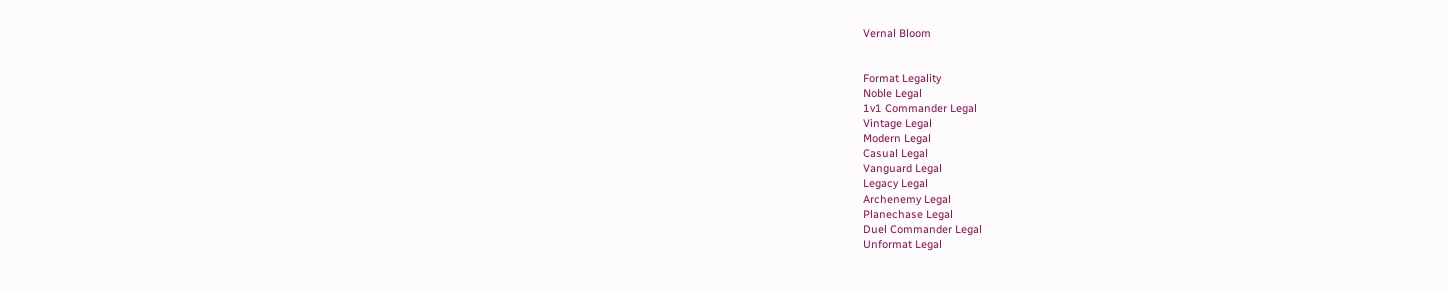Vernal Bloom


Format Legality
Noble Legal
1v1 Commander Legal
Vintage Legal
Modern Legal
Casual Legal
Vanguard Legal
Legacy Legal
Archenemy Legal
Planechase Legal
Duel Commander Legal
Unformat Legal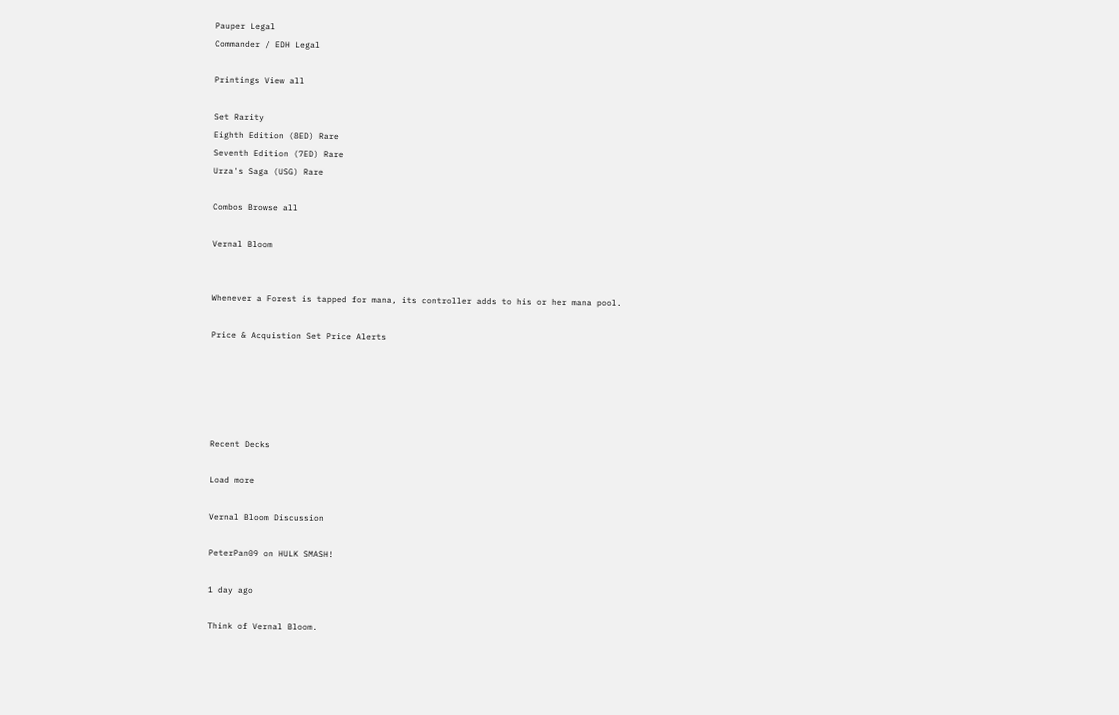Pauper Legal
Commander / EDH Legal

Printings View all

Set Rarity
Eighth Edition (8ED) Rare
Seventh Edition (7ED) Rare
Urza's Saga (USG) Rare

Combos Browse all

Vernal Bloom


Whenever a Forest is tapped for mana, its controller adds to his or her mana pool.

Price & Acquistion Set Price Alerts





Recent Decks

Load more

Vernal Bloom Discussion

PeterPan09 on HULK SMASH!

1 day ago

Think of Vernal Bloom.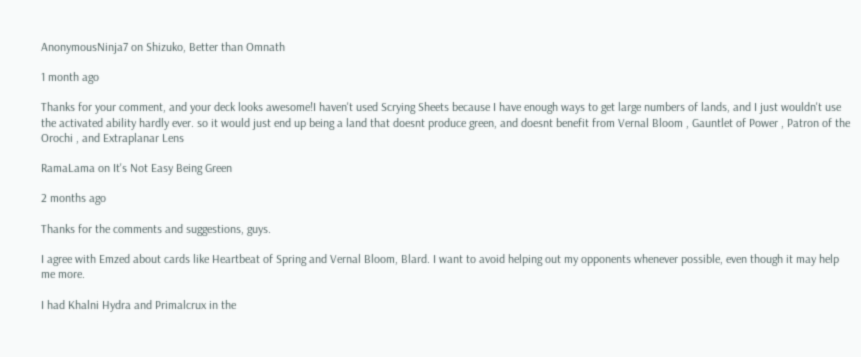AnonymousNinja7 on Shizuko, Better than Omnath

1 month ago

Thanks for your comment, and your deck looks awesome!I haven't used Scrying Sheets because I have enough ways to get large numbers of lands, and I just wouldn't use the activated ability hardly ever. so it would just end up being a land that doesnt produce green, and doesnt benefit from Vernal Bloom , Gauntlet of Power , Patron of the Orochi , and Extraplanar Lens

RamaLama on It's Not Easy Being Green

2 months ago

Thanks for the comments and suggestions, guys.

I agree with Emzed about cards like Heartbeat of Spring and Vernal Bloom, Blard. I want to avoid helping out my opponents whenever possible, even though it may help me more.

I had Khalni Hydra and Primalcrux in the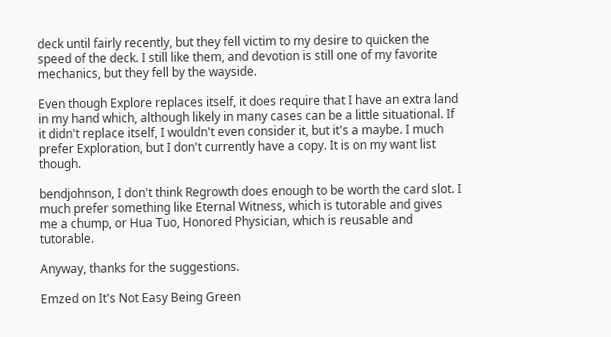deck until fairly recently, but they fell victim to my desire to quicken the speed of the deck. I still like them, and devotion is still one of my favorite mechanics, but they fell by the wayside.

Even though Explore replaces itself, it does require that I have an extra land in my hand which, although likely in many cases can be a little situational. If it didn't replace itself, I wouldn't even consider it, but it's a maybe. I much prefer Exploration, but I don't currently have a copy. It is on my want list though.

bendjohnson, I don't think Regrowth does enough to be worth the card slot. I much prefer something like Eternal Witness, which is tutorable and gives me a chump, or Hua Tuo, Honored Physician, which is reusable and tutorable.

Anyway, thanks for the suggestions.

Emzed on It's Not Easy Being Green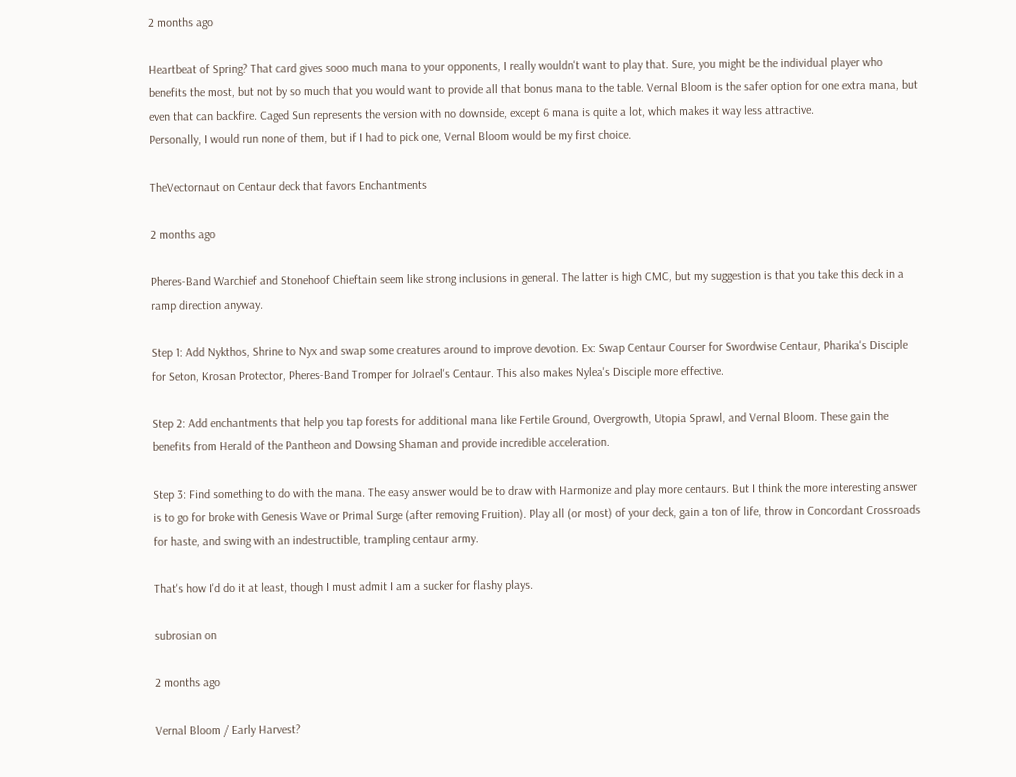2 months ago

Heartbeat of Spring? That card gives sooo much mana to your opponents, I really wouldn't want to play that. Sure, you might be the individual player who benefits the most, but not by so much that you would want to provide all that bonus mana to the table. Vernal Bloom is the safer option for one extra mana, but even that can backfire. Caged Sun represents the version with no downside, except 6 mana is quite a lot, which makes it way less attractive.
Personally, I would run none of them, but if I had to pick one, Vernal Bloom would be my first choice.

TheVectornaut on Centaur deck that favors Enchantments

2 months ago

Pheres-Band Warchief and Stonehoof Chieftain seem like strong inclusions in general. The latter is high CMC, but my suggestion is that you take this deck in a ramp direction anyway.

Step 1: Add Nykthos, Shrine to Nyx and swap some creatures around to improve devotion. Ex: Swap Centaur Courser for Swordwise Centaur, Pharika's Disciple for Seton, Krosan Protector, Pheres-Band Tromper for Jolrael's Centaur. This also makes Nylea's Disciple more effective.

Step 2: Add enchantments that help you tap forests for additional mana like Fertile Ground, Overgrowth, Utopia Sprawl, and Vernal Bloom. These gain the benefits from Herald of the Pantheon and Dowsing Shaman and provide incredible acceleration.

Step 3: Find something to do with the mana. The easy answer would be to draw with Harmonize and play more centaurs. But I think the more interesting answer is to go for broke with Genesis Wave or Primal Surge (after removing Fruition). Play all (or most) of your deck, gain a ton of life, throw in Concordant Crossroads for haste, and swing with an indestructible, trampling centaur army.

That's how I'd do it at least, though I must admit I am a sucker for flashy plays.

subrosian on

2 months ago

Vernal Bloom / Early Harvest?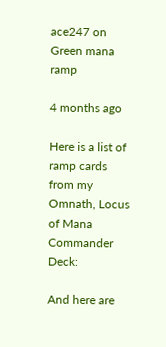ace247 on Green mana ramp

4 months ago

Here is a list of ramp cards from my Omnath, Locus of Mana Commander Deck:

And here are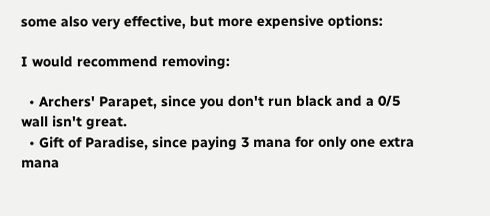some also very effective, but more expensive options:

I would recommend removing:

  • Archers' Parapet, since you don't run black and a 0/5 wall isn't great.
  • Gift of Paradise, since paying 3 mana for only one extra mana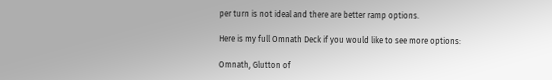per turn is not ideal and there are better ramp options.

Here is my full Omnath Deck if you would like to see more options:

Omnath, Glutton of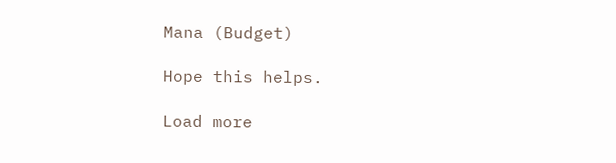Mana (Budget)

Hope this helps.

Load more